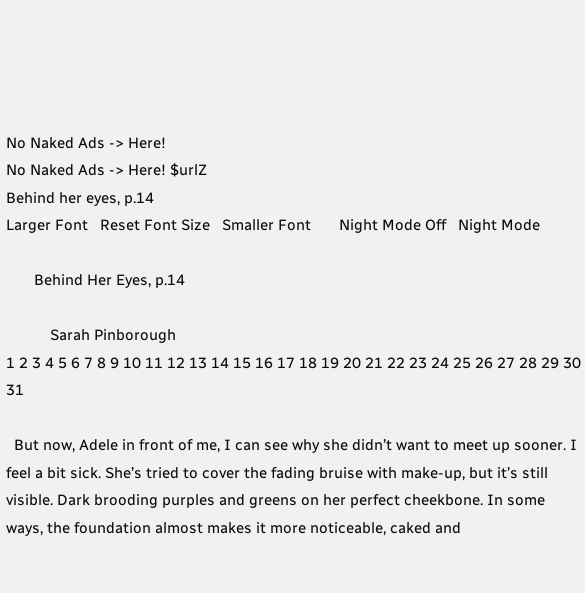No Naked Ads -> Here!
No Naked Ads -> Here! $urlZ
Behind her eyes, p.14
Larger Font   Reset Font Size   Smaller Font       Night Mode Off   Night Mode

       Behind Her Eyes, p.14

           Sarah Pinborough
1 2 3 4 5 6 7 8 9 10 11 12 13 14 15 16 17 18 19 20 21 22 23 24 25 26 27 28 29 30 31

  But now, Adele in front of me, I can see why she didn’t want to meet up sooner. I feel a bit sick. She’s tried to cover the fading bruise with make-up, but it’s still visible. Dark brooding purples and greens on her perfect cheekbone. In some ways, the foundation almost makes it more noticeable, caked and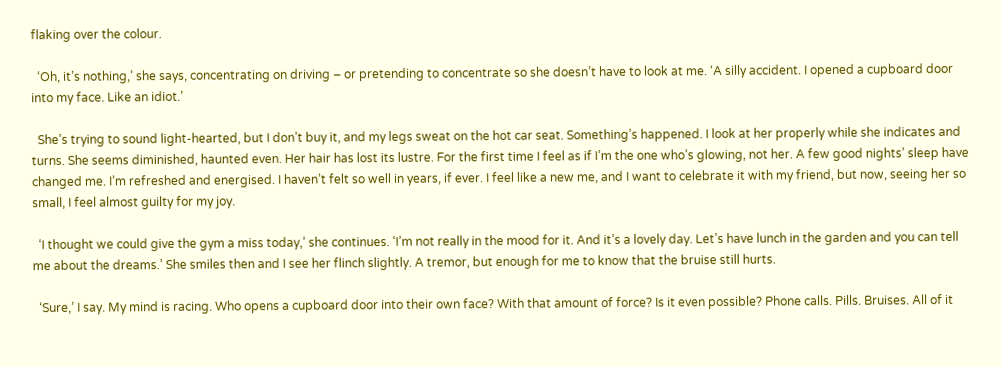flaking over the colour.

  ‘Oh, it’s nothing,’ she says, concentrating on driving – or pretending to concentrate so she doesn’t have to look at me. ‘A silly accident. I opened a cupboard door into my face. Like an idiot.’

  She’s trying to sound light-hearted, but I don’t buy it, and my legs sweat on the hot car seat. Something’s happened. I look at her properly while she indicates and turns. She seems diminished, haunted even. Her hair has lost its lustre. For the first time I feel as if I’m the one who’s glowing, not her. A few good nights’ sleep have changed me. I’m refreshed and energised. I haven’t felt so well in years, if ever. I feel like a new me, and I want to celebrate it with my friend, but now, seeing her so small, I feel almost guilty for my joy.

  ‘I thought we could give the gym a miss today,’ she continues. ‘I’m not really in the mood for it. And it’s a lovely day. Let’s have lunch in the garden and you can tell me about the dreams.’ She smiles then and I see her flinch slightly. A tremor, but enough for me to know that the bruise still hurts.

  ‘Sure,’ I say. My mind is racing. Who opens a cupboard door into their own face? With that amount of force? Is it even possible? Phone calls. Pills. Bruises. All of it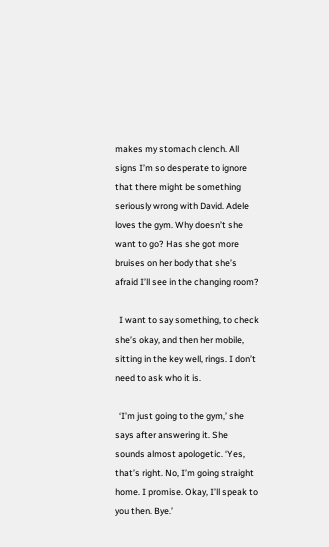makes my stomach clench. All signs I’m so desperate to ignore that there might be something seriously wrong with David. Adele loves the gym. Why doesn’t she want to go? Has she got more bruises on her body that she’s afraid I’ll see in the changing room?

  I want to say something, to check she’s okay, and then her mobile, sitting in the key well, rings. I don’t need to ask who it is.

  ‘I’m just going to the gym,’ she says after answering it. She sounds almost apologetic. ‘Yes, that’s right. No, I’m going straight home. I promise. Okay, I’ll speak to you then. Bye.’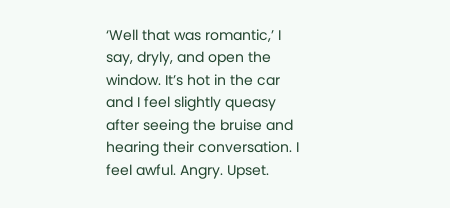‘Well that was romantic,’ I say, dryly, and open the window. It’s hot in the car and I feel slightly queasy after seeing the bruise and hearing their conversation. I feel awful. Angry. Upset.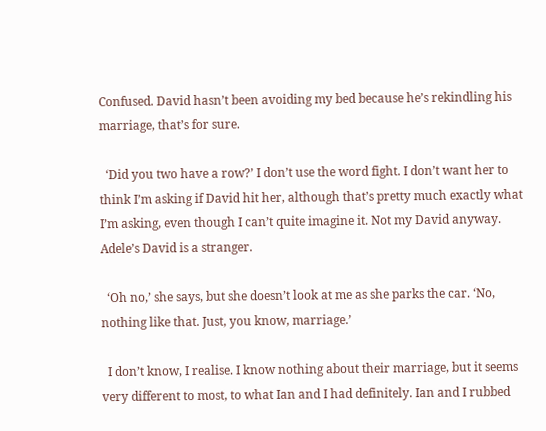Confused. David hasn’t been avoiding my bed because he’s rekindling his marriage, that’s for sure.

  ‘Did you two have a row?’ I don’t use the word fight. I don’t want her to think I’m asking if David hit her, although that’s pretty much exactly what I’m asking, even though I can’t quite imagine it. Not my David anyway. Adele’s David is a stranger.

  ‘Oh no,’ she says, but she doesn’t look at me as she parks the car. ‘No, nothing like that. Just, you know, marriage.’

  I don’t know, I realise. I know nothing about their marriage, but it seems very different to most, to what Ian and I had definitely. Ian and I rubbed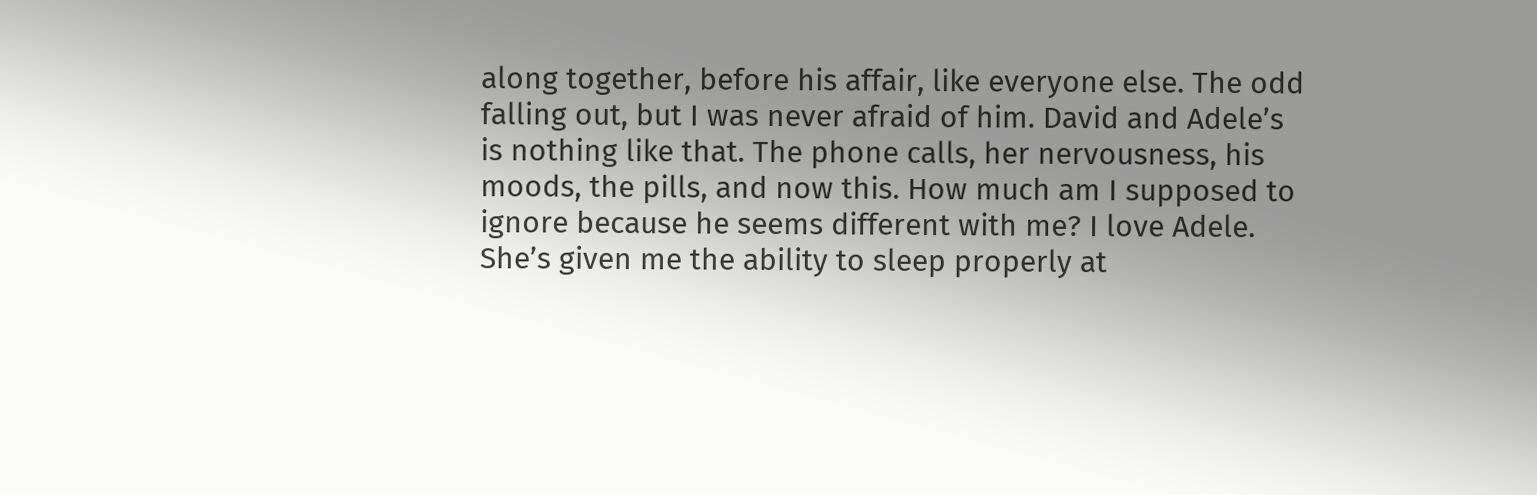along together, before his affair, like everyone else. The odd falling out, but I was never afraid of him. David and Adele’s is nothing like that. The phone calls, her nervousness, his moods, the pills, and now this. How much am I supposed to ignore because he seems different with me? I love Adele. She’s given me the ability to sleep properly at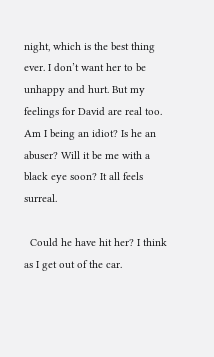night, which is the best thing ever. I don’t want her to be unhappy and hurt. But my feelings for David are real too. Am I being an idiot? Is he an abuser? Will it be me with a black eye soon? It all feels surreal.

  Could he have hit her? I think as I get out of the car.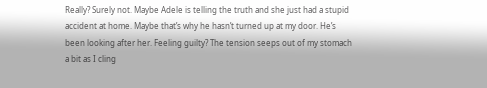Really? Surely not. Maybe Adele is telling the truth and she just had a stupid accident at home. Maybe that’s why he hasn’t turned up at my door. He’s been looking after her. Feeling guilty? The tension seeps out of my stomach a bit as I cling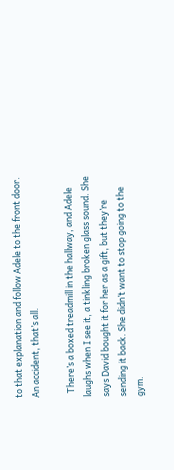to that explanation and follow Adele to the front door. An accident, that’s all.

  There’s a boxed treadmill in the hallway, and Adele laughs when I see it, a tinkling broken glass sound. She says David bought it for her as a gift, but they’re sending it back. She didn’t want to stop going to the gym.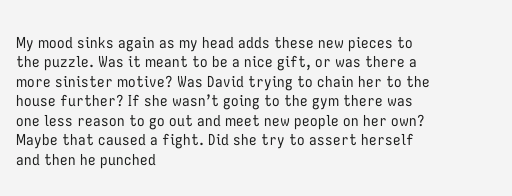My mood sinks again as my head adds these new pieces to the puzzle. Was it meant to be a nice gift, or was there a more sinister motive? Was David trying to chain her to the house further? If she wasn’t going to the gym there was one less reason to go out and meet new people on her own? Maybe that caused a fight. Did she try to assert herself and then he punched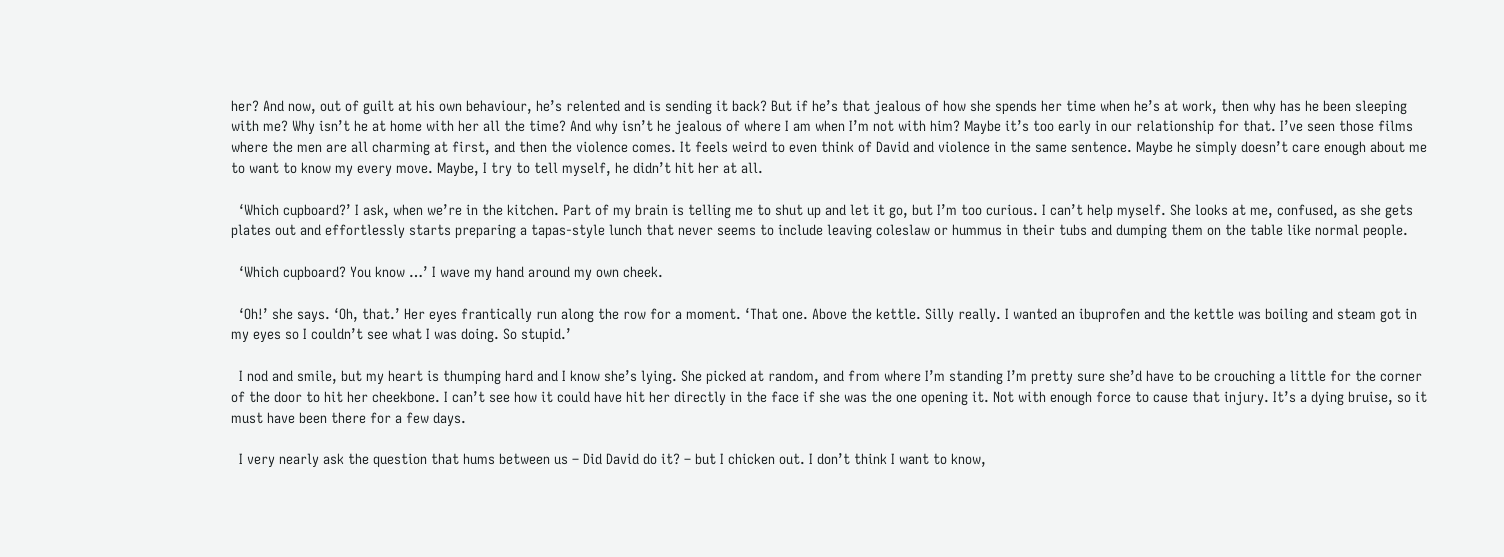her? And now, out of guilt at his own behaviour, he’s relented and is sending it back? But if he’s that jealous of how she spends her time when he’s at work, then why has he been sleeping with me? Why isn’t he at home with her all the time? And why isn’t he jealous of where I am when I’m not with him? Maybe it’s too early in our relationship for that. I’ve seen those films where the men are all charming at first, and then the violence comes. It feels weird to even think of David and violence in the same sentence. Maybe he simply doesn’t care enough about me to want to know my every move. Maybe, I try to tell myself, he didn’t hit her at all.

  ‘Which cupboard?’ I ask, when we’re in the kitchen. Part of my brain is telling me to shut up and let it go, but I’m too curious. I can’t help myself. She looks at me, confused, as she gets plates out and effortlessly starts preparing a tapas-style lunch that never seems to include leaving coleslaw or hummus in their tubs and dumping them on the table like normal people.

  ‘Which cupboard? You know …’ I wave my hand around my own cheek.

  ‘Oh!’ she says. ‘Oh, that.’ Her eyes frantically run along the row for a moment. ‘That one. Above the kettle. Silly really. I wanted an ibuprofen and the kettle was boiling and steam got in my eyes so I couldn’t see what I was doing. So stupid.’

  I nod and smile, but my heart is thumping hard and I know she’s lying. She picked at random, and from where I’m standing I’m pretty sure she’d have to be crouching a little for the corner of the door to hit her cheekbone. I can’t see how it could have hit her directly in the face if she was the one opening it. Not with enough force to cause that injury. It’s a dying bruise, so it must have been there for a few days.

  I very nearly ask the question that hums between us – Did David do it? – but I chicken out. I don’t think I want to know,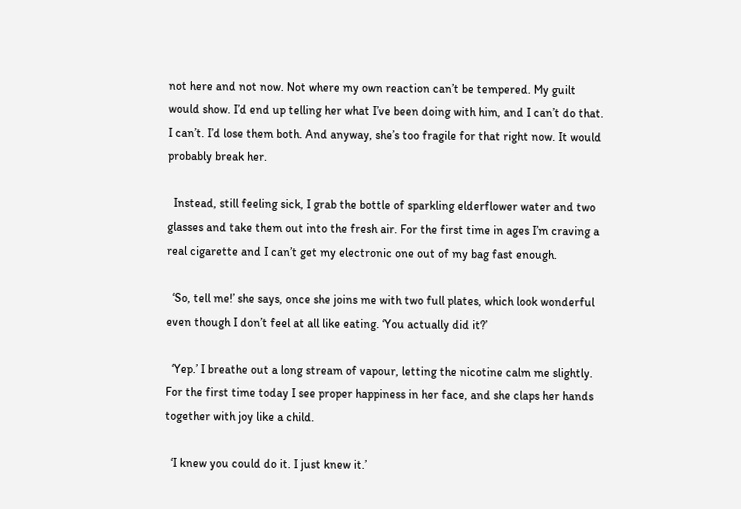not here and not now. Not where my own reaction can’t be tempered. My guilt would show. I’d end up telling her what I’ve been doing with him, and I can’t do that. I can’t. I’d lose them both. And anyway, she’s too fragile for that right now. It would probably break her.

  Instead, still feeling sick, I grab the bottle of sparkling elderflower water and two glasses and take them out into the fresh air. For the first time in ages I’m craving a real cigarette and I can’t get my electronic one out of my bag fast enough.

  ‘So, tell me!’ she says, once she joins me with two full plates, which look wonderful even though I don’t feel at all like eating. ‘You actually did it?’

  ‘Yep.’ I breathe out a long stream of vapour, letting the nicotine calm me slightly. For the first time today I see proper happiness in her face, and she claps her hands together with joy like a child.

  ‘I knew you could do it. I just knew it.’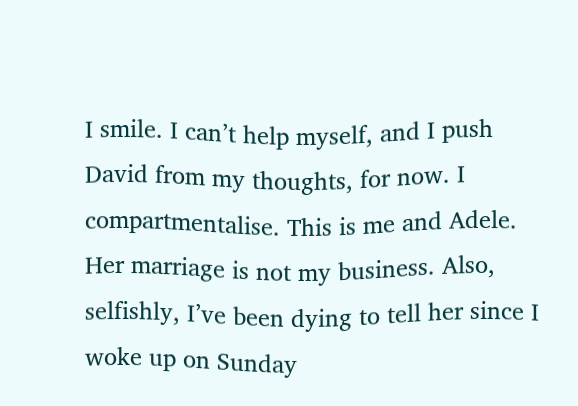I smile. I can’t help myself, and I push David from my thoughts, for now. I compartmentalise. This is me and Adele. Her marriage is not my business. Also, selfishly, I’ve been dying to tell her since I woke up on Sunday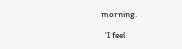morning.

  ‘I feel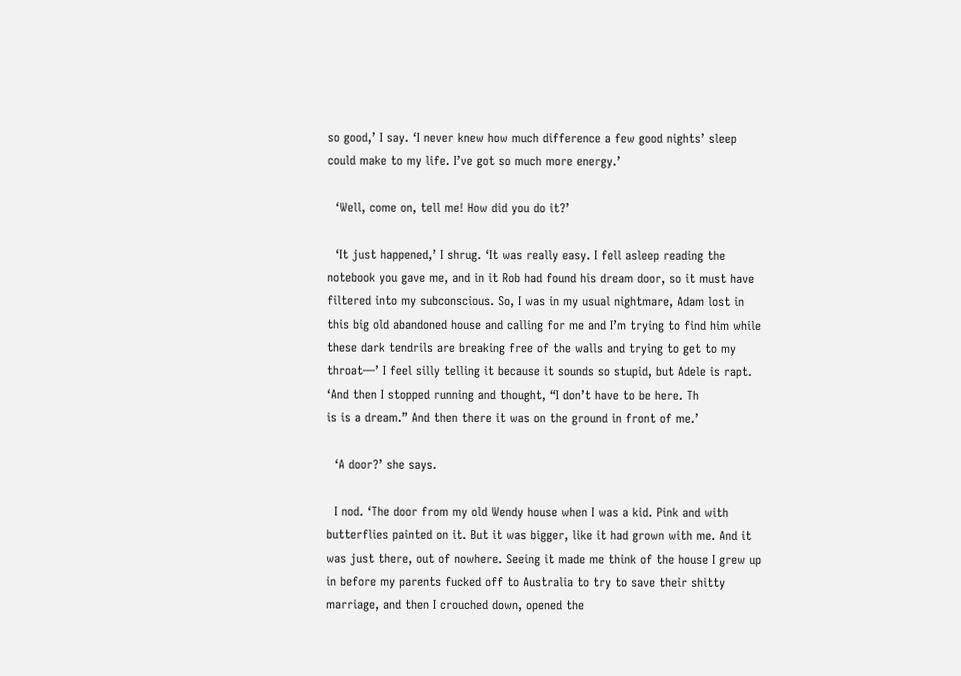so good,’ I say. ‘I never knew how much difference a few good nights’ sleep could make to my life. I’ve got so much more energy.’

  ‘Well, come on, tell me! How did you do it?’

  ‘It just happened,’ I shrug. ‘It was really easy. I fell asleep reading the notebook you gave me, and in it Rob had found his dream door, so it must have filtered into my subconscious. So, I was in my usual nightmare, Adam lost in this big old abandoned house and calling for me and I’m trying to find him while these dark tendrils are breaking free of the walls and trying to get to my throat—’ I feel silly telling it because it sounds so stupid, but Adele is rapt. ‘And then I stopped running and thought, “I don’t have to be here. Th
is is a dream.” And then there it was on the ground in front of me.’

  ‘A door?’ she says.

  I nod. ‘The door from my old Wendy house when I was a kid. Pink and with butterflies painted on it. But it was bigger, like it had grown with me. And it was just there, out of nowhere. Seeing it made me think of the house I grew up in before my parents fucked off to Australia to try to save their shitty marriage, and then I crouched down, opened the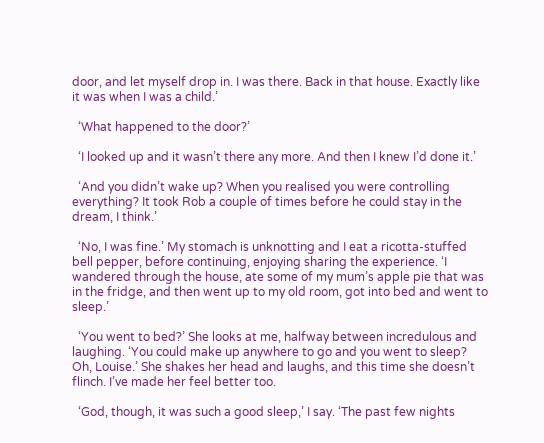door, and let myself drop in. I was there. Back in that house. Exactly like it was when I was a child.’

  ‘What happened to the door?’

  ‘I looked up and it wasn’t there any more. And then I knew I’d done it.’

  ‘And you didn’t wake up? When you realised you were controlling everything? It took Rob a couple of times before he could stay in the dream, I think.’

  ‘No, I was fine.’ My stomach is unknotting and I eat a ricotta-stuffed bell pepper, before continuing, enjoying sharing the experience. ‘I wandered through the house, ate some of my mum’s apple pie that was in the fridge, and then went up to my old room, got into bed and went to sleep.’

  ‘You went to bed?’ She looks at me, halfway between incredulous and laughing. ‘You could make up anywhere to go and you went to sleep? Oh, Louise.’ She shakes her head and laughs, and this time she doesn’t flinch. I’ve made her feel better too.

  ‘God, though, it was such a good sleep,’ I say. ‘The past few nights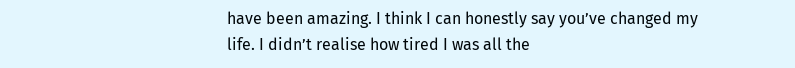have been amazing. I think I can honestly say you’ve changed my life. I didn’t realise how tired I was all the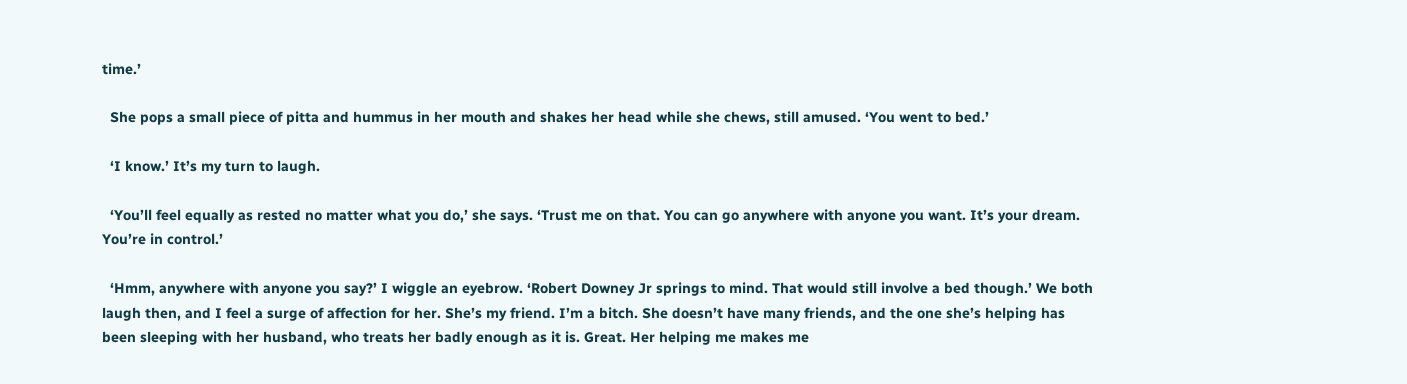time.’

  She pops a small piece of pitta and hummus in her mouth and shakes her head while she chews, still amused. ‘You went to bed.’

  ‘I know.’ It’s my turn to laugh.

  ‘You’ll feel equally as rested no matter what you do,’ she says. ‘Trust me on that. You can go anywhere with anyone you want. It’s your dream. You’re in control.’

  ‘Hmm, anywhere with anyone you say?’ I wiggle an eyebrow. ‘Robert Downey Jr springs to mind. That would still involve a bed though.’ We both laugh then, and I feel a surge of affection for her. She’s my friend. I’m a bitch. She doesn’t have many friends, and the one she’s helping has been sleeping with her husband, who treats her badly enough as it is. Great. Her helping me makes me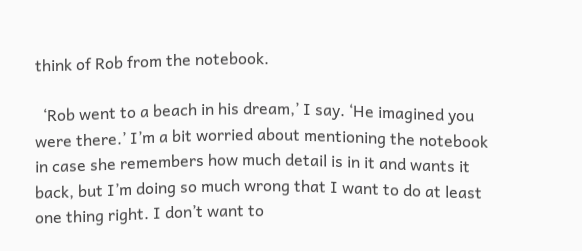think of Rob from the notebook.

  ‘Rob went to a beach in his dream,’ I say. ‘He imagined you were there.’ I’m a bit worried about mentioning the notebook in case she remembers how much detail is in it and wants it back, but I’m doing so much wrong that I want to do at least one thing right. I don’t want to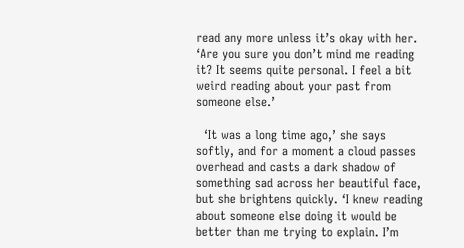read any more unless it’s okay with her. ‘Are you sure you don’t mind me reading it? It seems quite personal. I feel a bit weird reading about your past from someone else.’

  ‘It was a long time ago,’ she says softly, and for a moment a cloud passes overhead and casts a dark shadow of something sad across her beautiful face, but she brightens quickly. ‘I knew reading about someone else doing it would be better than me trying to explain. I’m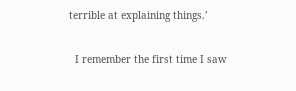terrible at explaining things.’

  I remember the first time I saw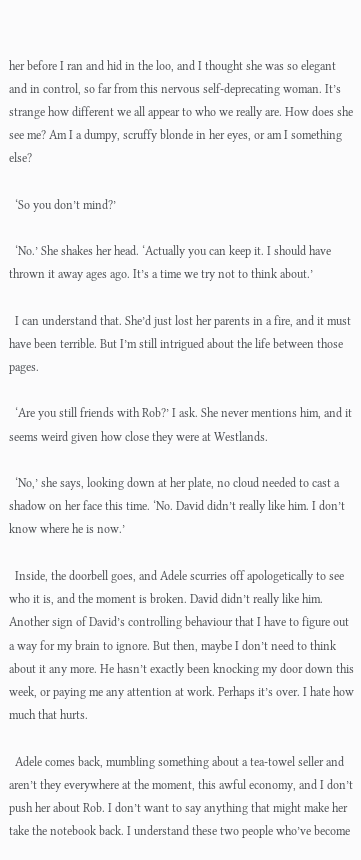her before I ran and hid in the loo, and I thought she was so elegant and in control, so far from this nervous self-deprecating woman. It’s strange how different we all appear to who we really are. How does she see me? Am I a dumpy, scruffy blonde in her eyes, or am I something else?

  ‘So you don’t mind?’

  ‘No.’ She shakes her head. ‘Actually you can keep it. I should have thrown it away ages ago. It’s a time we try not to think about.’

  I can understand that. She’d just lost her parents in a fire, and it must have been terrible. But I’m still intrigued about the life between those pages.

  ‘Are you still friends with Rob?’ I ask. She never mentions him, and it seems weird given how close they were at Westlands.

  ‘No,’ she says, looking down at her plate, no cloud needed to cast a shadow on her face this time. ‘No. David didn’t really like him. I don’t know where he is now.’

  Inside, the doorbell goes, and Adele scurries off apologetically to see who it is, and the moment is broken. David didn’t really like him. Another sign of David’s controlling behaviour that I have to figure out a way for my brain to ignore. But then, maybe I don’t need to think about it any more. He hasn’t exactly been knocking my door down this week, or paying me any attention at work. Perhaps it’s over. I hate how much that hurts.

  Adele comes back, mumbling something about a tea-towel seller and aren’t they everywhere at the moment, this awful economy, and I don’t push her about Rob. I don’t want to say anything that might make her take the notebook back. I understand these two people who’ve become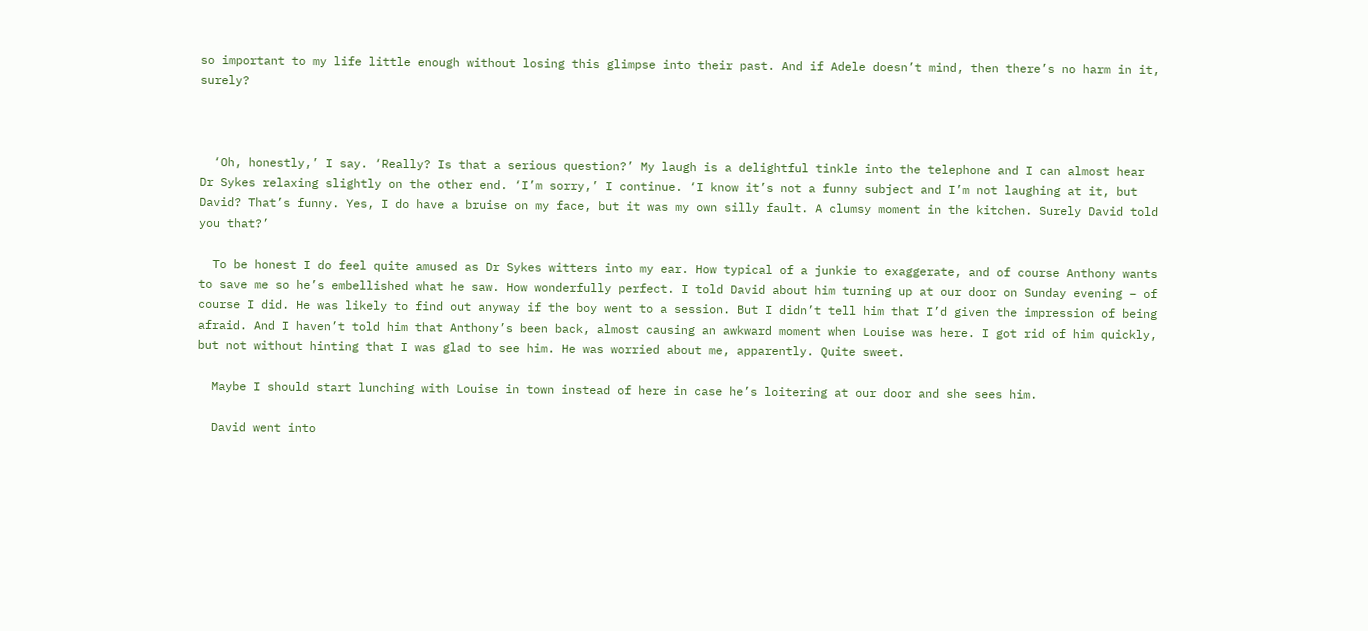so important to my life little enough without losing this glimpse into their past. And if Adele doesn’t mind, then there’s no harm in it, surely?



  ‘Oh, honestly,’ I say. ‘Really? Is that a serious question?’ My laugh is a delightful tinkle into the telephone and I can almost hear Dr Sykes relaxing slightly on the other end. ‘I’m sorry,’ I continue. ‘I know it’s not a funny subject and I’m not laughing at it, but David? That’s funny. Yes, I do have a bruise on my face, but it was my own silly fault. A clumsy moment in the kitchen. Surely David told you that?’

  To be honest I do feel quite amused as Dr Sykes witters into my ear. How typical of a junkie to exaggerate, and of course Anthony wants to save me so he’s embellished what he saw. How wonderfully perfect. I told David about him turning up at our door on Sunday evening – of course I did. He was likely to find out anyway if the boy went to a session. But I didn’t tell him that I’d given the impression of being afraid. And I haven’t told him that Anthony’s been back, almost causing an awkward moment when Louise was here. I got rid of him quickly, but not without hinting that I was glad to see him. He was worried about me, apparently. Quite sweet.

  Maybe I should start lunching with Louise in town instead of here in case he’s loitering at our door and she sees him.

  David went into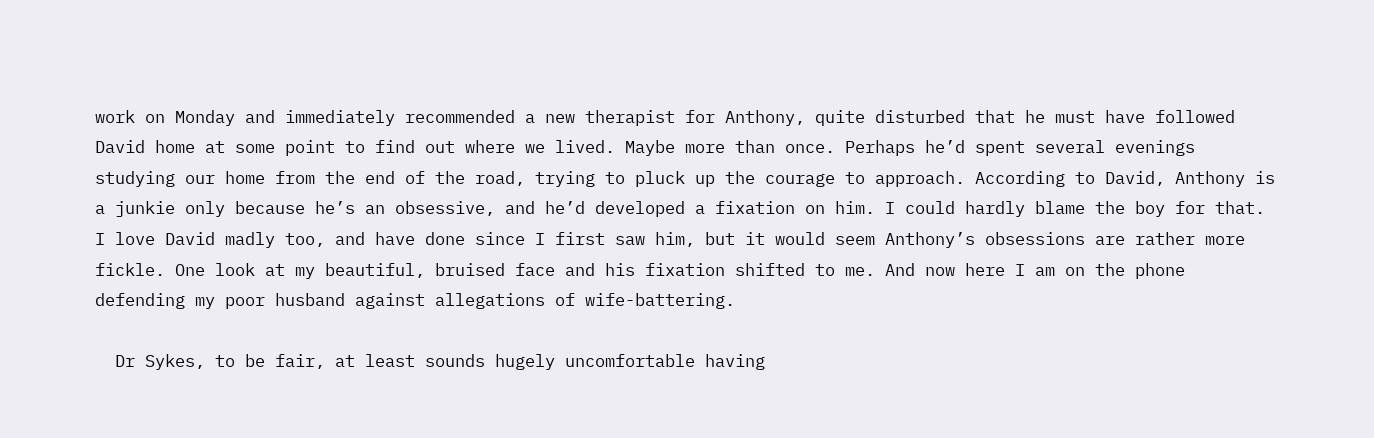work on Monday and immediately recommended a new therapist for Anthony, quite disturbed that he must have followed David home at some point to find out where we lived. Maybe more than once. Perhaps he’d spent several evenings studying our home from the end of the road, trying to pluck up the courage to approach. According to David, Anthony is a junkie only because he’s an obsessive, and he’d developed a fixation on him. I could hardly blame the boy for that. I love David madly too, and have done since I first saw him, but it would seem Anthony’s obsessions are rather more fickle. One look at my beautiful, bruised face and his fixation shifted to me. And now here I am on the phone defending my poor husband against allegations of wife-battering.

  Dr Sykes, to be fair, at least sounds hugely uncomfortable having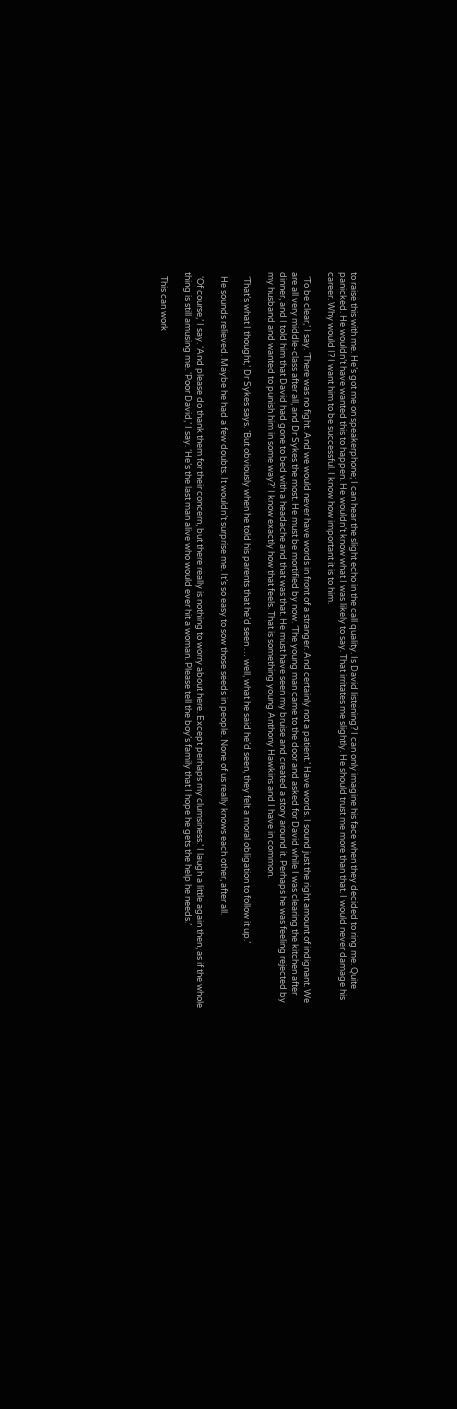to raise this with me. He’s got me on speakerphone; I can hear the slight echo in the call quality. Is David listening? I can only imagine his face when they decided to ring me. Quite panicked. He wouldn’t have wanted this to happen. He wouldn’t know what I was likely to say. That irritates me slightly. He should trust me more than that. I would never damage his career. Why would I? I want him to be successful. I know how important it is to him.

  ‘To be clear,’ I say. ‘There was no fight. And we would never have words in front of a stranger. And certainly not a patient.’ Have words. I sound just the right amount of indignant. We are all very middle-class after all, and Dr Sykes the most. He must be mortified by now. ‘The young man came to the door and asked for David while I was clearing the kitchen after dinner, and I told him that David had gone to bed with a headache and that was that. He must have seen my bruise and created a story around it. Perhaps he was feeling rejected by my husband and wanted to punish him in some way?’ I know exactly how that feels. That is something young Anthony Hawkins and I have in common.

  ‘That’s what I thought,’ Dr Sykes says. ‘But obviously when he told his parents that he’d seen … well, what he said he’d seen, they felt a moral obligation to follow it up.’

  He sounds relieved. Maybe he had a few doubts. It wouldn’t surprise me. It’s so easy to sow those seeds in people. None of us really knows each other, after all.

  ‘Of course,’ I say. ‘And please do thank them for their concern, but there really is nothing to worry about here. Except perhaps my clumsiness.’ I laugh a little again then, as if the whole thing is still amusing me. ‘Poor David,’ I say. ‘He’s the last man alive who would ever hit a woman. Please tell the boy’s family that I hope he gets the help he needs.’

  This can work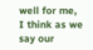well for me, I think as we say our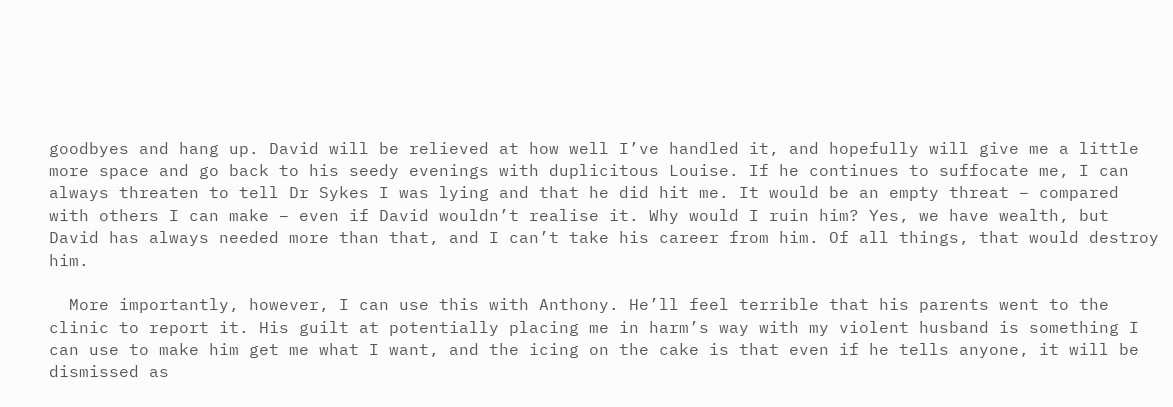goodbyes and hang up. David will be relieved at how well I’ve handled it, and hopefully will give me a little more space and go back to his seedy evenings with duplicitous Louise. If he continues to suffocate me, I can always threaten to tell Dr Sykes I was lying and that he did hit me. It would be an empty threat – compared with others I can make – even if David wouldn’t realise it. Why would I ruin him? Yes, we have wealth, but David has always needed more than that, and I can’t take his career from him. Of all things, that would destroy him.

  More importantly, however, I can use this with Anthony. He’ll feel terrible that his parents went to the clinic to report it. His guilt at potentially placing me in harm’s way with my violent husband is something I can use to make him get me what I want, and the icing on the cake is that even if he tells anyone, it will be dismissed as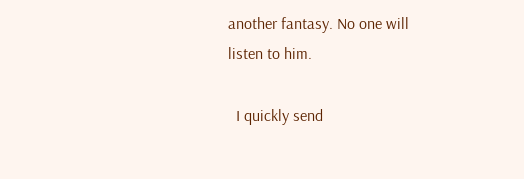another fantasy. No one will listen to him.

  I quickly send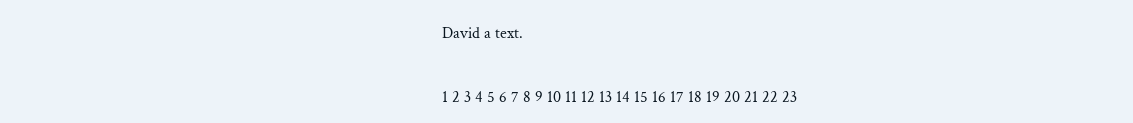David a text.

1 2 3 4 5 6 7 8 9 10 11 12 13 14 15 16 17 18 19 20 21 22 23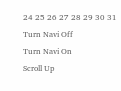24 25 26 27 28 29 30 31
Turn Navi Off
Turn Navi On
Scroll Up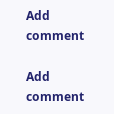Add comment

Add comment